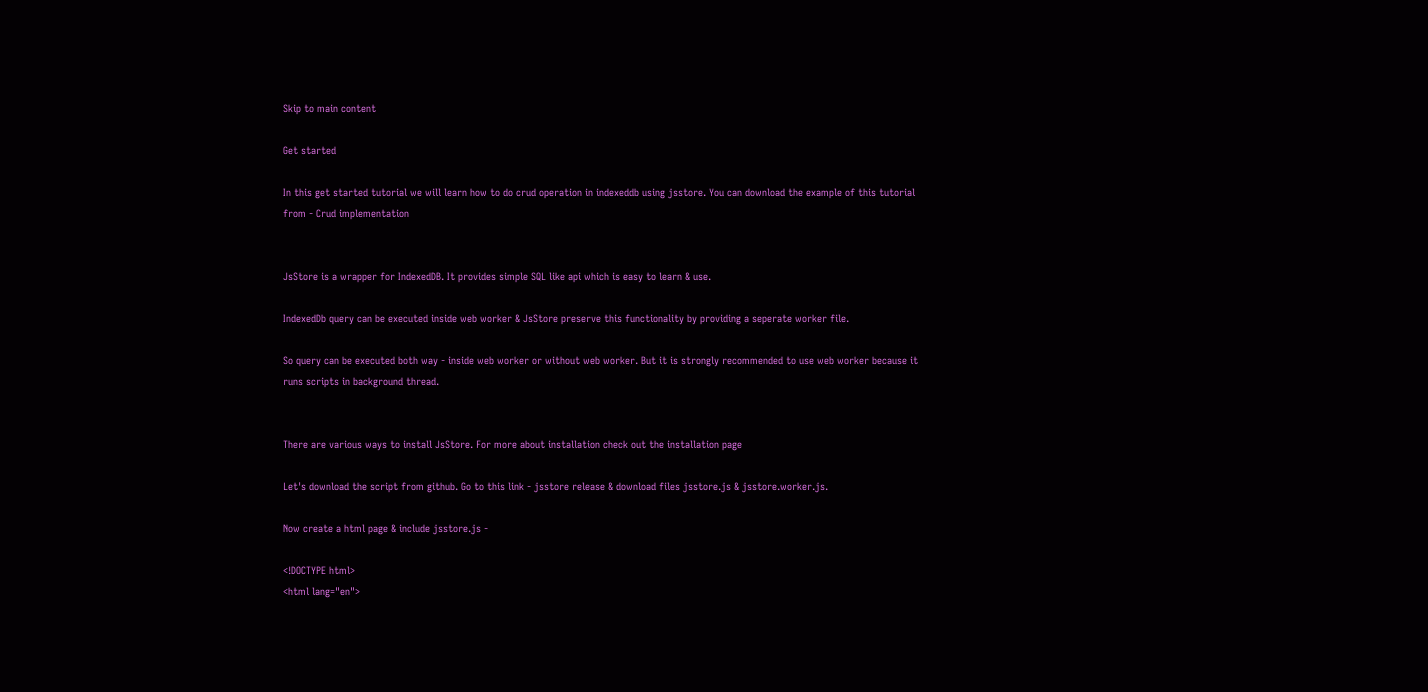Skip to main content

Get started

In this get started tutorial we will learn how to do crud operation in indexeddb using jsstore. You can download the example of this tutorial from - Crud implementation


JsStore is a wrapper for IndexedDB. It provides simple SQL like api which is easy to learn & use.

IndexedDb query can be executed inside web worker & JsStore preserve this functionality by providing a seperate worker file.

So query can be executed both way - inside web worker or without web worker. But it is strongly recommended to use web worker because it runs scripts in background thread.


There are various ways to install JsStore. For more about installation check out the installation page

Let's download the script from github. Go to this link - jsstore release & download files jsstore.js & jsstore.worker.js.

Now create a html page & include jsstore.js -

<!DOCTYPE html>
<html lang="en">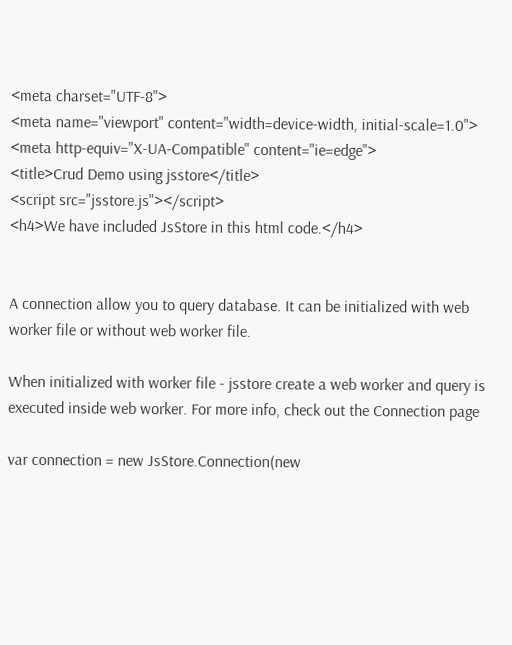<meta charset="UTF-8">
<meta name="viewport" content="width=device-width, initial-scale=1.0">
<meta http-equiv="X-UA-Compatible" content="ie=edge">
<title>Crud Demo using jsstore</title>
<script src="jsstore.js"></script>
<h4>We have included JsStore in this html code.</h4>


A connection allow you to query database. It can be initialized with web worker file or without web worker file.

When initialized with worker file - jsstore create a web worker and query is executed inside web worker. For more info, check out the Connection page

var connection = new JsStore.Connection(new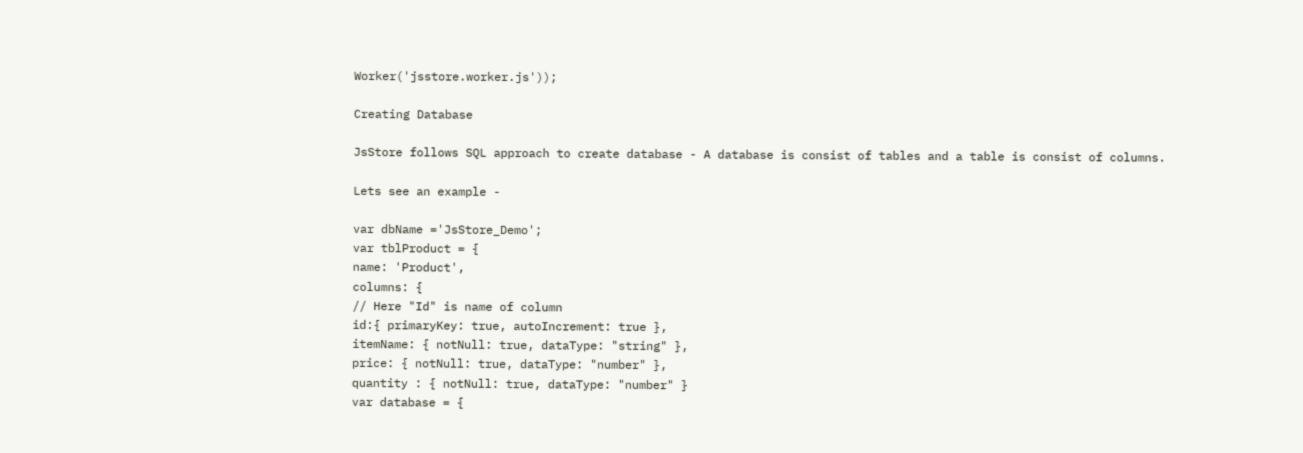Worker('jsstore.worker.js'));

Creating Database

JsStore follows SQL approach to create database - A database is consist of tables and a table is consist of columns.

Lets see an example -

var dbName ='JsStore_Demo';
var tblProduct = {
name: 'Product',
columns: {
// Here "Id" is name of column
id:{ primaryKey: true, autoIncrement: true },
itemName: { notNull: true, dataType: "string" },
price: { notNull: true, dataType: "number" },
quantity : { notNull: true, dataType: "number" }
var database = {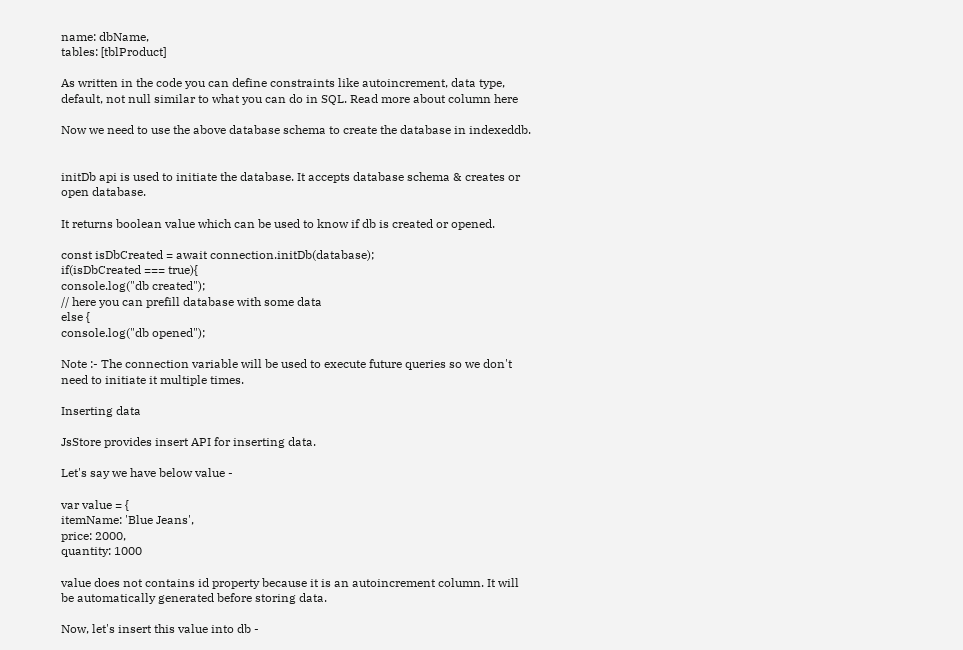name: dbName,
tables: [tblProduct]

As written in the code you can define constraints like autoincrement, data type, default, not null similar to what you can do in SQL. Read more about column here

Now we need to use the above database schema to create the database in indexeddb.


initDb api is used to initiate the database. It accepts database schema & creates or open database.

It returns boolean value which can be used to know if db is created or opened.

const isDbCreated = await connection.initDb(database);
if(isDbCreated === true){
console.log("db created");
// here you can prefill database with some data
else {
console.log("db opened");

Note :- The connection variable will be used to execute future queries so we don't need to initiate it multiple times.

Inserting data

JsStore provides insert API for inserting data.

Let's say we have below value -

var value = {
itemName: 'Blue Jeans',
price: 2000,
quantity: 1000

value does not contains id property because it is an autoincrement column. It will be automatically generated before storing data.

Now, let's insert this value into db -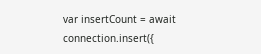var insertCount = await connection.insert({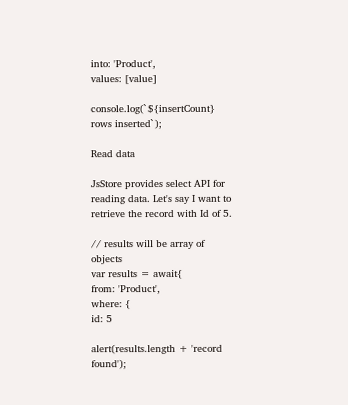into: 'Product',
values: [value]

console.log(`${insertCount} rows inserted`);

Read data

JsStore provides select API for reading data. Let's say I want to retrieve the record with Id of 5.

// results will be array of objects
var results = await{
from: 'Product',
where: {
id: 5

alert(results.length + 'record found');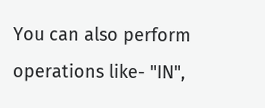You can also perform operations like- "IN",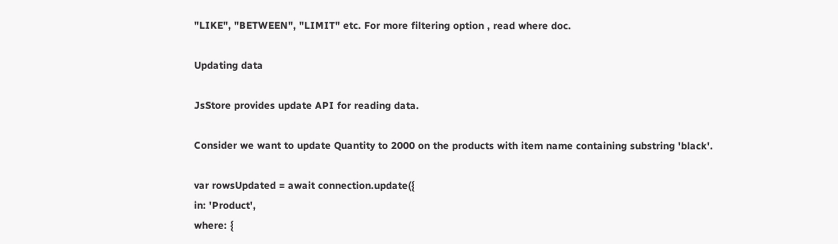"LIKE", "BETWEEN", "LIMIT" etc. For more filtering option , read where doc.

Updating data

JsStore provides update API for reading data.

Consider we want to update Quantity to 2000 on the products with item name containing substring 'black'.

var rowsUpdated = await connection.update({
in: 'Product',
where: {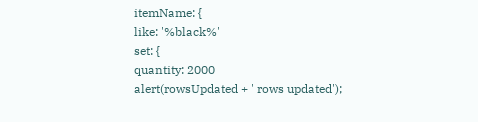itemName: {
like: '%black%'
set: {
quantity: 2000
alert(rowsUpdated + ' rows updated');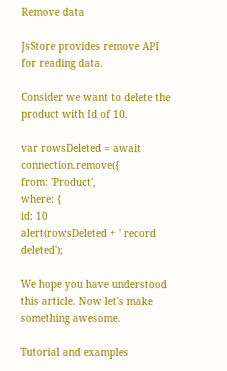Remove data

JsStore provides remove API for reading data.

Consider we want to delete the product with Id of 10.

var rowsDeleted = await connection.remove({
from: 'Product',
where: {
id: 10
alert(rowsDeleted + ' record deleted');

We hope you have understood this article. Now let's make something awesome.

Tutorial and examples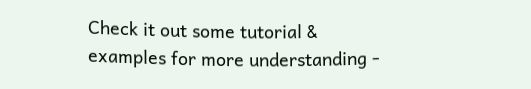Check it out some tutorial & examples for more understanding -